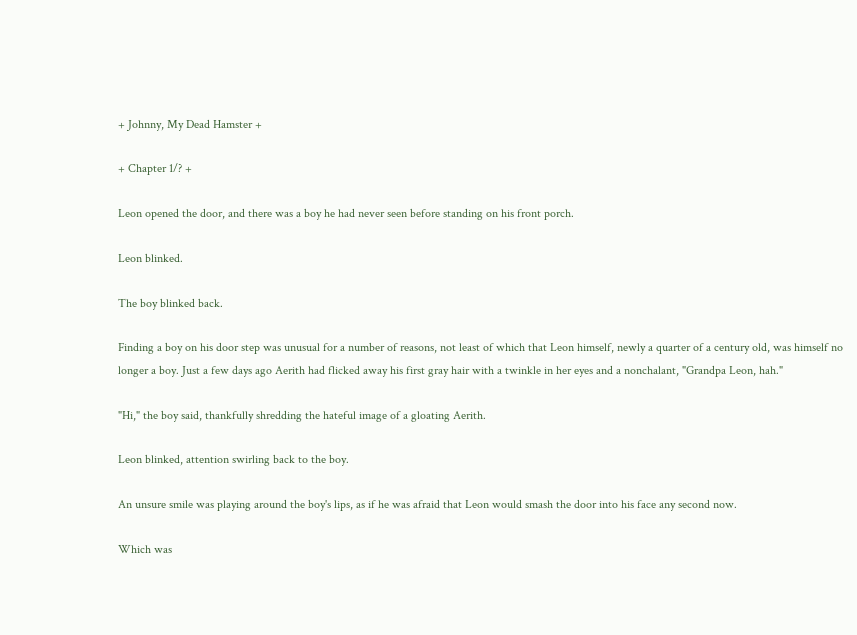+ Johnny, My Dead Hamster +

+ Chapter 1/? +

Leon opened the door, and there was a boy he had never seen before standing on his front porch.

Leon blinked.

The boy blinked back.

Finding a boy on his door step was unusual for a number of reasons, not least of which that Leon himself, newly a quarter of a century old, was himself no longer a boy. Just a few days ago Aerith had flicked away his first gray hair with a twinkle in her eyes and a nonchalant, "Grandpa Leon, hah."

"Hi," the boy said, thankfully shredding the hateful image of a gloating Aerith.

Leon blinked, attention swirling back to the boy.

An unsure smile was playing around the boy's lips, as if he was afraid that Leon would smash the door into his face any second now.

Which was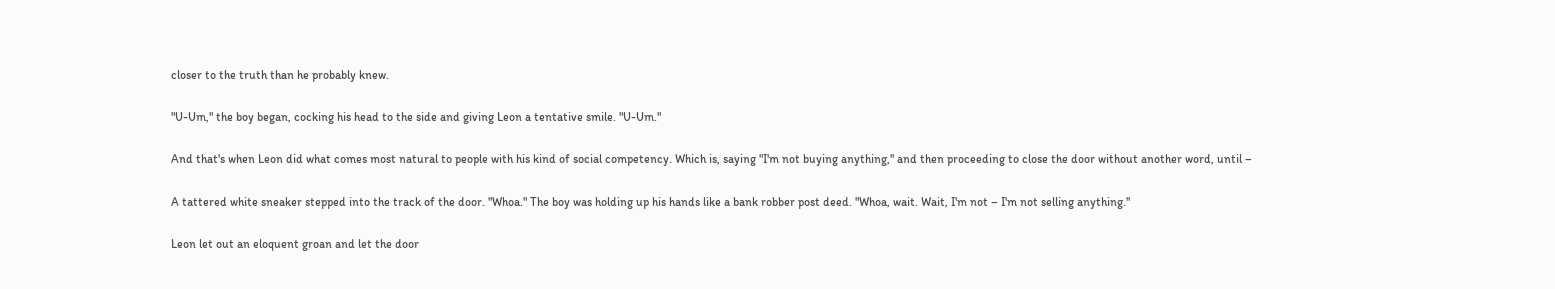closer to the truth than he probably knew.

"U-Um," the boy began, cocking his head to the side and giving Leon a tentative smile. "U-Um."

And that's when Leon did what comes most natural to people with his kind of social competency. Which is, saying "I'm not buying anything," and then proceeding to close the door without another word, until –

A tattered white sneaker stepped into the track of the door. "Whoa." The boy was holding up his hands like a bank robber post deed. "Whoa, wait. Wait, I'm not – I'm not selling anything."

Leon let out an eloquent groan and let the door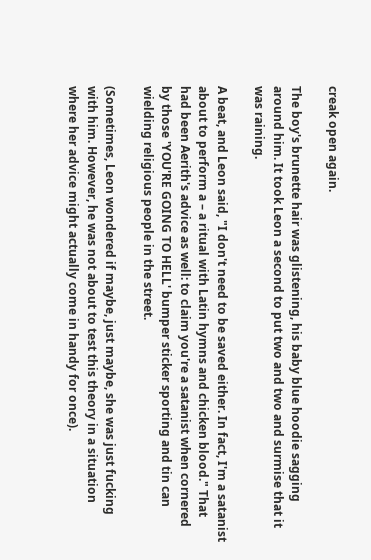creak open again.

The boy's brunette hair was glistening, his baby blue hoodie sagging around him. It took Leon a second to put two and two and surmise that it was raining.

A beat, and Leon said, "I don't need to be saved either. In fact, I'm a satanist about to perform a – a ritual with Latin hymns and chicken blood." That had been Aerith's advice as well: to claim you're a satanist when cornered by those 'YOU'RE GOING TO HELL' bumper sticker sporting and tin can wielding religious people in the street.

(Sometimes, Leon wondered if maybe, just maybe, she was just fucking with him. However, he was not about to test this theory in a situation where her advice might actually come in handy for once).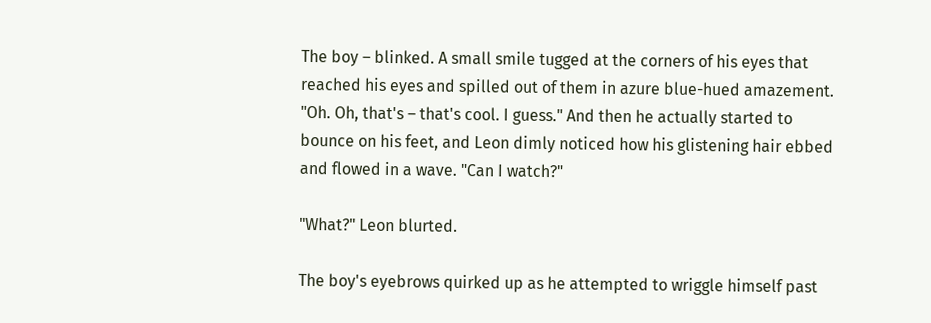The boy – blinked. A small smile tugged at the corners of his eyes that reached his eyes and spilled out of them in azure blue-hued amazement. "Oh. Oh, that's – that's cool. I guess." And then he actually started to bounce on his feet, and Leon dimly noticed how his glistening hair ebbed and flowed in a wave. "Can I watch?"

"What?" Leon blurted.

The boy's eyebrows quirked up as he attempted to wriggle himself past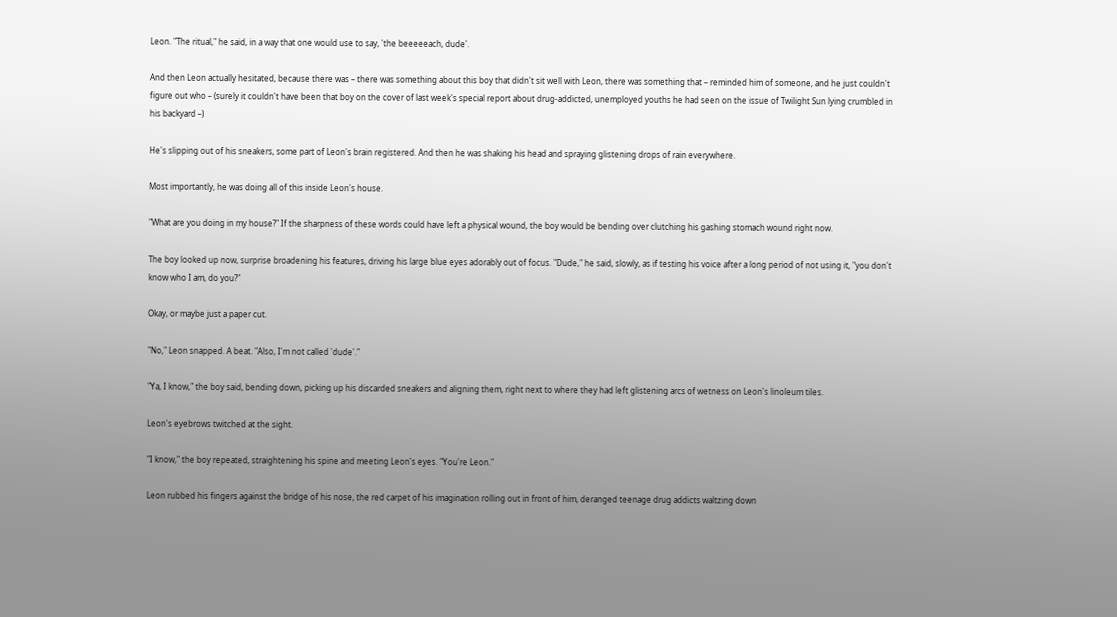Leon. "The ritual," he said, in a way that one would use to say, 'the beeeeeach, dude'.

And then Leon actually hesitated, because there was – there was something about this boy that didn't sit well with Leon, there was something that – reminded him of someone, and he just couldn't figure out who – (surely it couldn't have been that boy on the cover of last week's special report about drug-addicted, unemployed youths he had seen on the issue of Twilight Sun lying crumbled in his backyard –)

He's slipping out of his sneakers, some part of Leon's brain registered. And then he was shaking his head and spraying glistening drops of rain everywhere.

Most importantly, he was doing all of this inside Leon's house.

"What are you doing in my house?" If the sharpness of these words could have left a physical wound, the boy would be bending over clutching his gashing stomach wound right now.

The boy looked up now, surprise broadening his features, driving his large blue eyes adorably out of focus. "Dude," he said, slowly, as if testing his voice after a long period of not using it, "you don't know who I am, do you?"

Okay, or maybe just a paper cut.

"No," Leon snapped. A beat. "Also, I'm not called 'dude'."

"Ya, I know," the boy said, bending down, picking up his discarded sneakers and aligning them, right next to where they had left glistening arcs of wetness on Leon's linoleum tiles.

Leon's eyebrows twitched at the sight.

"I know," the boy repeated, straightening his spine and meeting Leon's eyes. "You're Leon."

Leon rubbed his fingers against the bridge of his nose, the red carpet of his imagination rolling out in front of him, deranged teenage drug addicts waltzing down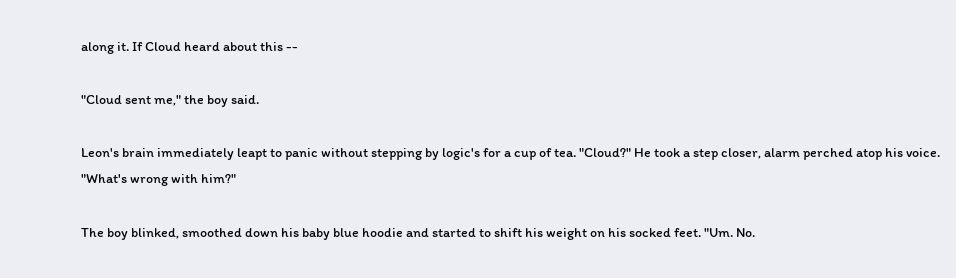along it. If Cloud heard about this --

"Cloud sent me," the boy said.

Leon's brain immediately leapt to panic without stepping by logic's for a cup of tea. "Cloud?" He took a step closer, alarm perched atop his voice. "What's wrong with him?"

The boy blinked, smoothed down his baby blue hoodie and started to shift his weight on his socked feet. "Um. No.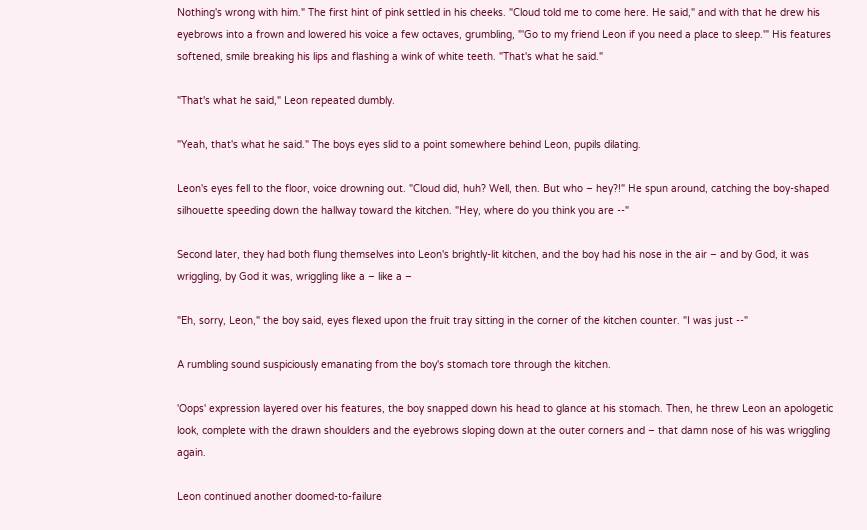Nothing's wrong with him." The first hint of pink settled in his cheeks. "Cloud told me to come here. He said," and with that he drew his eyebrows into a frown and lowered his voice a few octaves, grumbling, "'Go to my friend Leon if you need a place to sleep.'" His features softened, smile breaking his lips and flashing a wink of white teeth. "That's what he said."

"That's what he said," Leon repeated dumbly.

"Yeah, that's what he said." The boys eyes slid to a point somewhere behind Leon, pupils dilating.

Leon's eyes fell to the floor, voice drowning out. "Cloud did, huh? Well, then. But who – hey?!" He spun around, catching the boy-shaped silhouette speeding down the hallway toward the kitchen. "Hey, where do you think you are --"

Second later, they had both flung themselves into Leon's brightly-lit kitchen, and the boy had his nose in the air – and by God, it was wriggling, by God it was, wriggling like a – like a –

"Eh, sorry, Leon," the boy said, eyes flexed upon the fruit tray sitting in the corner of the kitchen counter. "I was just --"

A rumbling sound suspiciously emanating from the boy's stomach tore through the kitchen.

'Oops' expression layered over his features, the boy snapped down his head to glance at his stomach. Then, he threw Leon an apologetic look, complete with the drawn shoulders and the eyebrows sloping down at the outer corners and – that damn nose of his was wriggling again.

Leon continued another doomed-to-failure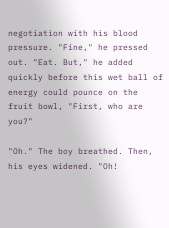negotiation with his blood pressure. "Fine," he pressed out. "Eat. But," he added quickly before this wet ball of energy could pounce on the fruit bowl, "First, who are you?"

"Oh." The boy breathed. Then, his eyes widened. "Oh!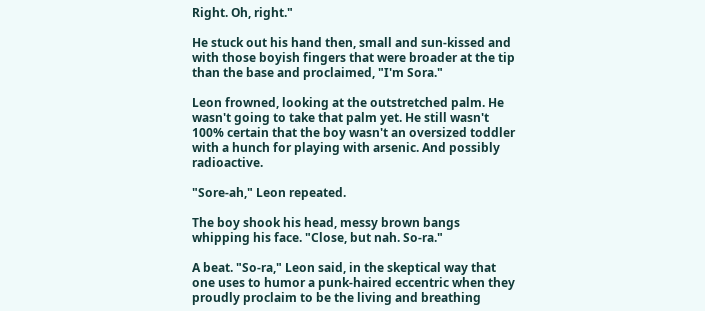Right. Oh, right."

He stuck out his hand then, small and sun-kissed and with those boyish fingers that were broader at the tip than the base and proclaimed, "I'm Sora."

Leon frowned, looking at the outstretched palm. He wasn't going to take that palm yet. He still wasn't 100% certain that the boy wasn't an oversized toddler with a hunch for playing with arsenic. And possibly radioactive.

"Sore-ah," Leon repeated.

The boy shook his head, messy brown bangs whipping his face. "Close, but nah. So-ra."

A beat. "So-ra," Leon said, in the skeptical way that one uses to humor a punk-haired eccentric when they proudly proclaim to be the living and breathing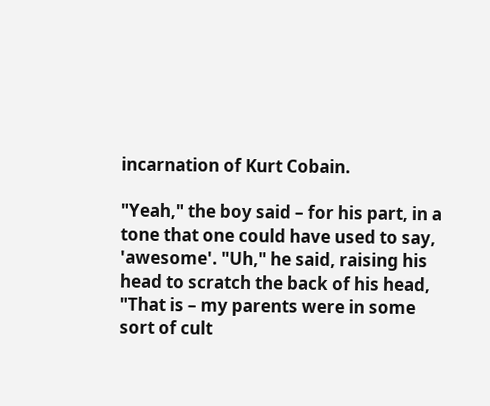incarnation of Kurt Cobain.

"Yeah," the boy said – for his part, in a tone that one could have used to say, 'awesome'. "Uh," he said, raising his head to scratch the back of his head, "That is – my parents were in some sort of cult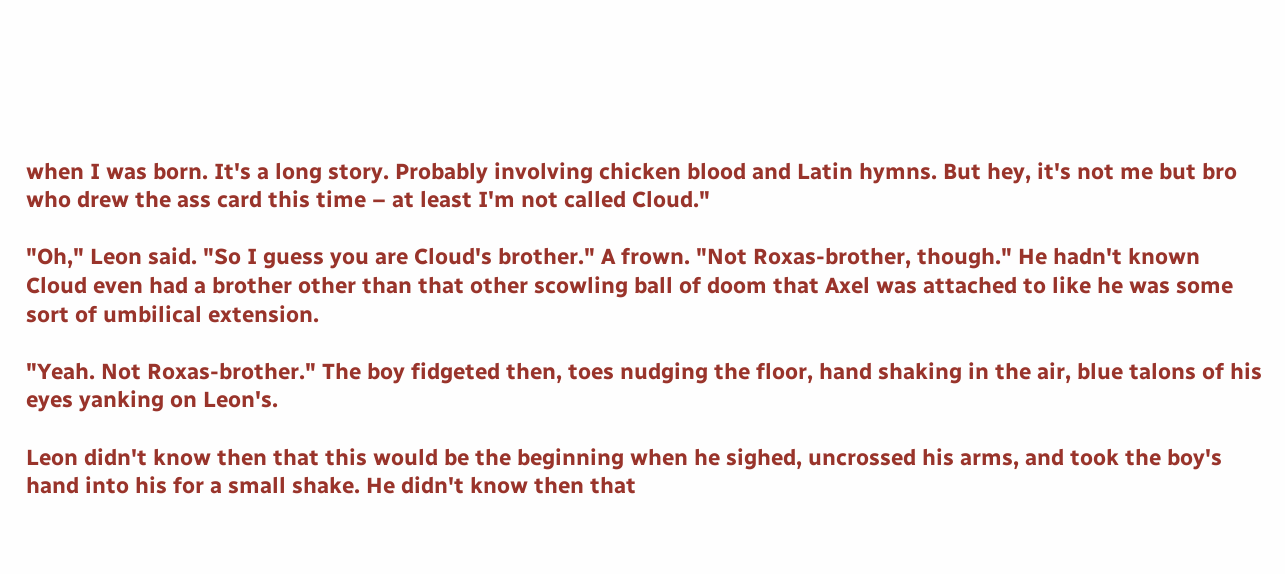when I was born. It's a long story. Probably involving chicken blood and Latin hymns. But hey, it's not me but bro who drew the ass card this time – at least I'm not called Cloud."

"Oh," Leon said. "So I guess you are Cloud's brother." A frown. "Not Roxas-brother, though." He hadn't known Cloud even had a brother other than that other scowling ball of doom that Axel was attached to like he was some sort of umbilical extension.

"Yeah. Not Roxas-brother." The boy fidgeted then, toes nudging the floor, hand shaking in the air, blue talons of his eyes yanking on Leon's.

Leon didn't know then that this would be the beginning when he sighed, uncrossed his arms, and took the boy's hand into his for a small shake. He didn't know then that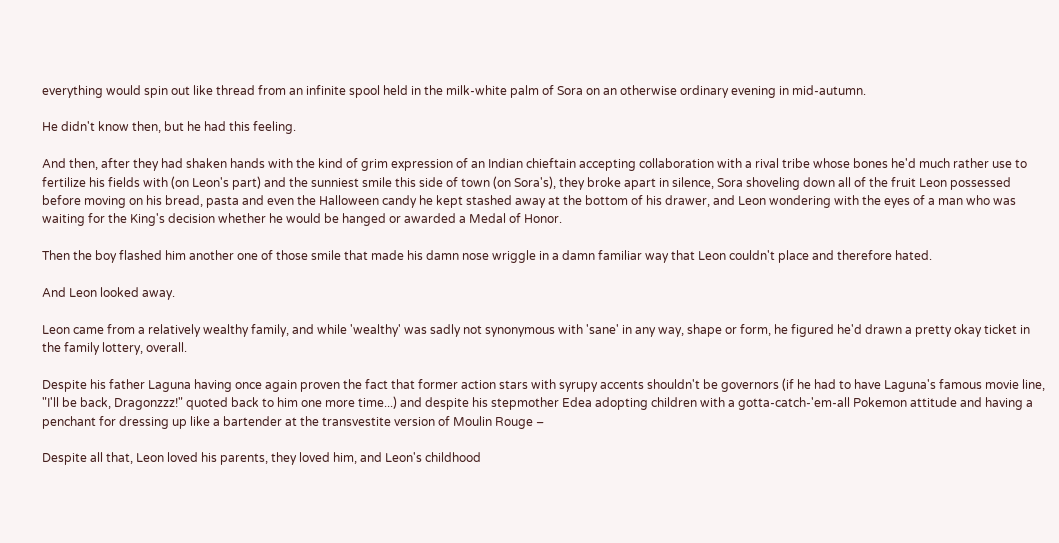everything would spin out like thread from an infinite spool held in the milk-white palm of Sora on an otherwise ordinary evening in mid-autumn.

He didn't know then, but he had this feeling.

And then, after they had shaken hands with the kind of grim expression of an Indian chieftain accepting collaboration with a rival tribe whose bones he'd much rather use to fertilize his fields with (on Leon's part) and the sunniest smile this side of town (on Sora's), they broke apart in silence, Sora shoveling down all of the fruit Leon possessed before moving on his bread, pasta and even the Halloween candy he kept stashed away at the bottom of his drawer, and Leon wondering with the eyes of a man who was waiting for the King's decision whether he would be hanged or awarded a Medal of Honor.

Then the boy flashed him another one of those smile that made his damn nose wriggle in a damn familiar way that Leon couldn't place and therefore hated.

And Leon looked away.

Leon came from a relatively wealthy family, and while 'wealthy' was sadly not synonymous with 'sane' in any way, shape or form, he figured he'd drawn a pretty okay ticket in the family lottery, overall.

Despite his father Laguna having once again proven the fact that former action stars with syrupy accents shouldn't be governors (if he had to have Laguna's famous movie line, "I'll be back, Dragonzzz!" quoted back to him one more time...) and despite his stepmother Edea adopting children with a gotta-catch-'em-all Pokemon attitude and having a penchant for dressing up like a bartender at the transvestite version of Moulin Rouge –

Despite all that, Leon loved his parents, they loved him, and Leon's childhood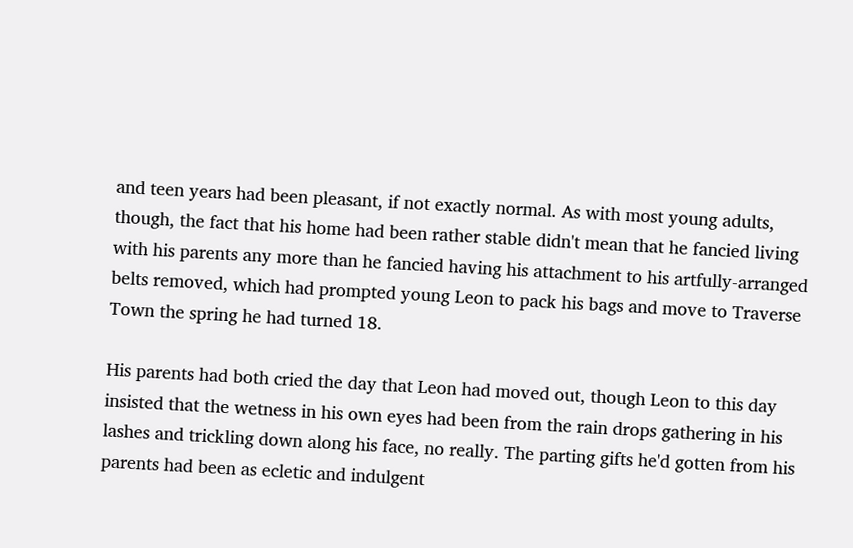and teen years had been pleasant, if not exactly normal. As with most young adults, though, the fact that his home had been rather stable didn't mean that he fancied living with his parents any more than he fancied having his attachment to his artfully-arranged belts removed, which had prompted young Leon to pack his bags and move to Traverse Town the spring he had turned 18.

His parents had both cried the day that Leon had moved out, though Leon to this day insisted that the wetness in his own eyes had been from the rain drops gathering in his lashes and trickling down along his face, no really. The parting gifts he'd gotten from his parents had been as ecletic and indulgent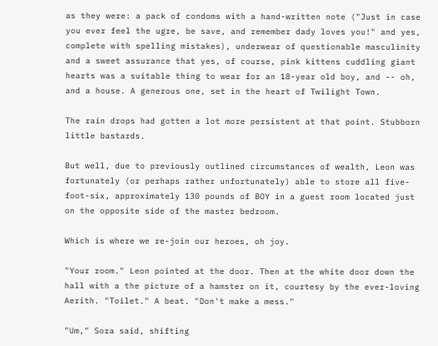as they were: a pack of condoms with a hand-written note ("Just in case you ever feel the ugre, be save, and remember dady loves you!" and yes, complete with spelling mistakes), underwear of questionable masculinity and a sweet assurance that yes, of course, pink kittens cuddling giant hearts was a suitable thing to wear for an 18-year old boy, and -- oh, and a house. A generous one, set in the heart of Twilight Town.

The rain drops had gotten a lot more persistent at that point. Stubborn little bastards.

But well, due to previously outlined circumstances of wealth, Leon was fortunately (or perhaps rather unfortunately) able to store all five-foot-six, approximately 130 pounds of BOY in a guest room located just on the opposite side of the master bedroom.

Which is where we re-join our heroes, oh joy.

"Your room." Leon pointed at the door. Then at the white door down the hall with a the picture of a hamster on it, courtesy by the ever-loving Aerith. "Toilet." A beat. "Don't make a mess."

"Um," Sora said, shifting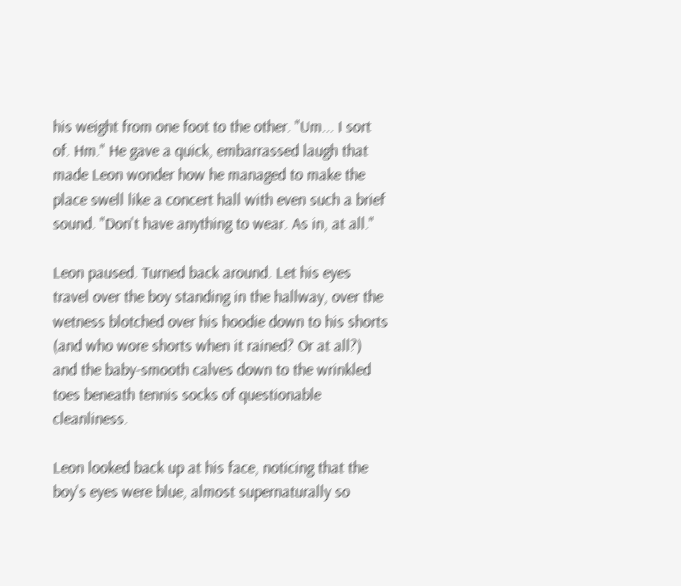his weight from one foot to the other. "Um... I sort of. Hm." He gave a quick, embarrassed laugh that made Leon wonder how he managed to make the place swell like a concert hall with even such a brief sound. "Don't have anything to wear. As in, at all."

Leon paused. Turned back around. Let his eyes travel over the boy standing in the hallway, over the wetness blotched over his hoodie down to his shorts (and who wore shorts when it rained? Or at all?) and the baby-smooth calves down to the wrinkled toes beneath tennis socks of questionable cleanliness.

Leon looked back up at his face, noticing that the boy's eyes were blue, almost supernaturally so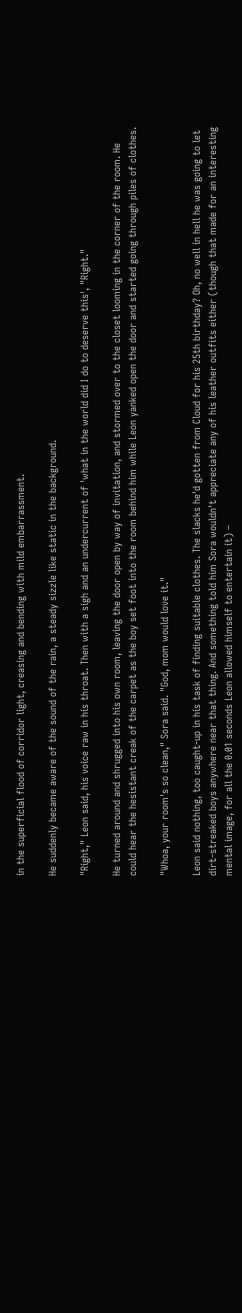in the superficial flood of corridor light, creasing and bending with mild embarrassment.

He suddenly became aware of the sound of the rain, a steady sizzle like static in the background.

"Right," Leon said, his voice raw in his throat. Then with a sigh and an undercurrent of 'what in the world did I do to deserve this', "Right."

He turned around and shrugged into his own room, leaving the door open by way of invitation, and stormed over to the closet looming in the corner of the room. He could hear the hesistant creak of the carpet as the boy set foot into the room behind him while Leon yanked open the door and started going through piles of clothes.

"Whoa, your room's so clean," Sora said. "God, mom would love it."

Leon said nothing, too caught-up in his task of finding suitable clothes. The slacks he'd gotten from Cloud for his 25th birthday? Oh, no well in hell he was going to let dirt-streaked boys anywhere near that thing. And something told him Sora wouldn't appreciate any of his leather outfits either (though that made for an interesting mental image, for all the 0.01 seconds Leon allowed himself to entertain it) –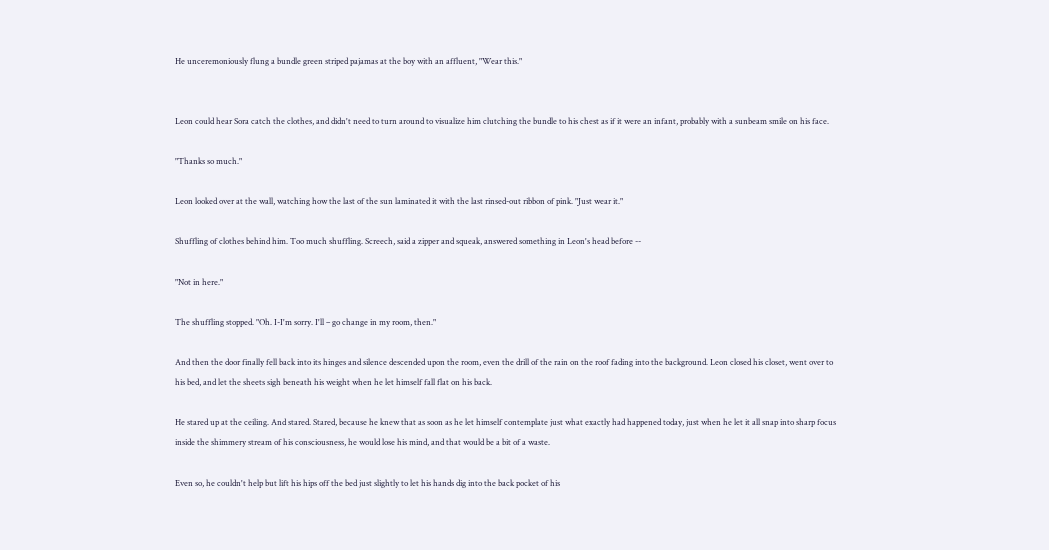He unceremoniously flung a bundle green striped pajamas at the boy with an affluent, "Wear this."


Leon could hear Sora catch the clothes, and didn't need to turn around to visualize him clutching the bundle to his chest as if it were an infant, probably with a sunbeam smile on his face.

"Thanks so much."

Leon looked over at the wall, watching how the last of the sun laminated it with the last rinsed-out ribbon of pink. "Just wear it."

Shuffling of clothes behind him. Too much shuffling. Screech, said a zipper and squeak, answered something in Leon's head before --

"Not in here."

The shuffling stopped. "Oh. I-I'm sorry. I'll – go change in my room, then."

And then the door finally fell back into its hinges and silence descended upon the room, even the drill of the rain on the roof fading into the background. Leon closed his closet, went over to his bed, and let the sheets sigh beneath his weight when he let himself fall flat on his back.

He stared up at the ceiling. And stared. Stared, because he knew that as soon as he let himself contemplate just what exactly had happened today, just when he let it all snap into sharp focus inside the shimmery stream of his consciousness, he would lose his mind, and that would be a bit of a waste.

Even so, he couldn't help but lift his hips off the bed just slightly to let his hands dig into the back pocket of his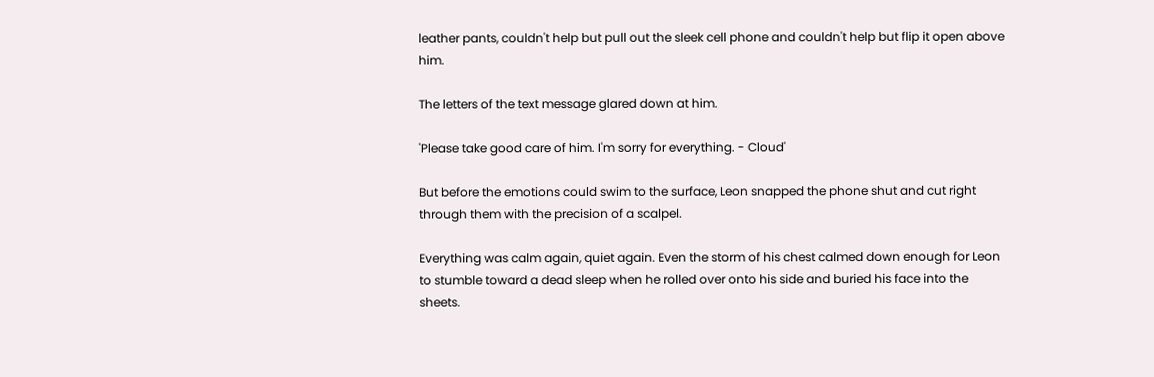leather pants, couldn't help but pull out the sleek cell phone and couldn't help but flip it open above him.

The letters of the text message glared down at him.

'Please take good care of him. I'm sorry for everything. - Cloud'

But before the emotions could swim to the surface, Leon snapped the phone shut and cut right through them with the precision of a scalpel.

Everything was calm again, quiet again. Even the storm of his chest calmed down enough for Leon to stumble toward a dead sleep when he rolled over onto his side and buried his face into the sheets.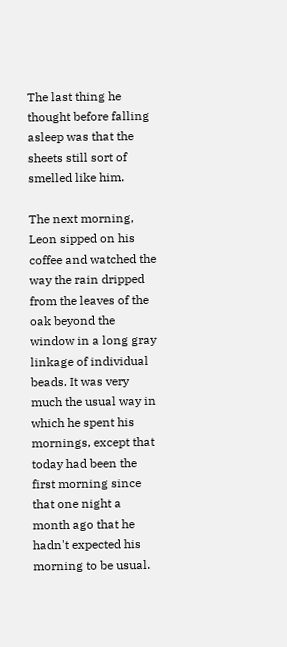The last thing he thought before falling asleep was that the sheets still sort of smelled like him.

The next morning, Leon sipped on his coffee and watched the way the rain dripped from the leaves of the oak beyond the window in a long gray linkage of individual beads. It was very much the usual way in which he spent his mornings, except that today had been the first morning since that one night a month ago that he hadn't expected his morning to be usual.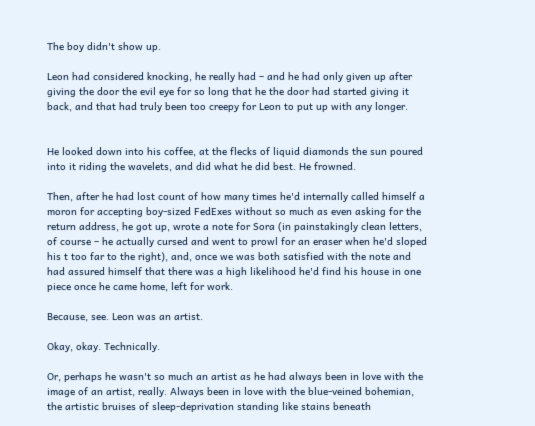The boy didn't show up.

Leon had considered knocking, he really had – and he had only given up after giving the door the evil eye for so long that he the door had started giving it back, and that had truly been too creepy for Leon to put up with any longer.


He looked down into his coffee, at the flecks of liquid diamonds the sun poured into it riding the wavelets, and did what he did best. He frowned.

Then, after he had lost count of how many times he'd internally called himself a moron for accepting boy-sized FedExes without so much as even asking for the return address, he got up, wrote a note for Sora (in painstakingly clean letters, of course – he actually cursed and went to prowl for an eraser when he'd sloped his t too far to the right), and, once we was both satisfied with the note and had assured himself that there was a high likelihood he'd find his house in one piece once he came home, left for work.

Because, see. Leon was an artist.

Okay, okay. Technically.

Or, perhaps he wasn't so much an artist as he had always been in love with the image of an artist, really. Always been in love with the blue-veined bohemian, the artistic bruises of sleep-deprivation standing like stains beneath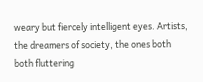weary but fiercely intelligent eyes. Artists, the dreamers of society, the ones both both fluttering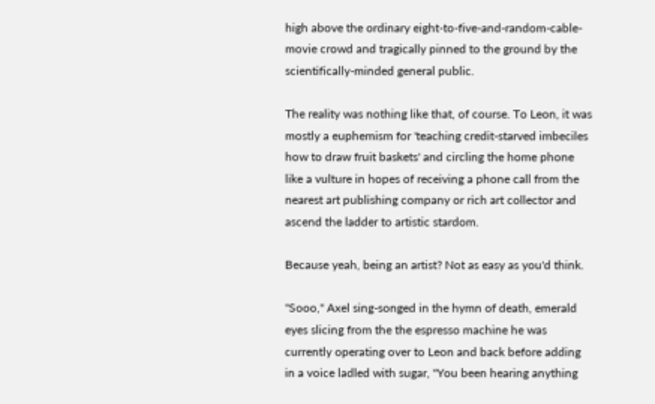high above the ordinary eight-to-five-and-random-cable-movie crowd and tragically pinned to the ground by the scientifically-minded general public.

The reality was nothing like that, of course. To Leon, it was mostly a euphemism for 'teaching credit-starved imbeciles how to draw fruit baskets' and circling the home phone like a vulture in hopes of receiving a phone call from the nearest art publishing company or rich art collector and ascend the ladder to artistic stardom.

Because yeah, being an artist? Not as easy as you'd think.

"Sooo," Axel sing-songed in the hymn of death, emerald eyes slicing from the the espresso machine he was currently operating over to Leon and back before adding in a voice ladled with sugar, "You been hearing anything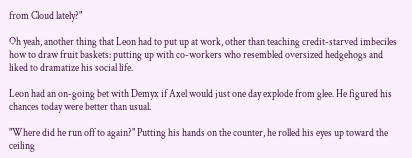from Cloud lately?"

Oh yeah, another thing that Leon had to put up at work, other than teaching credit-starved imbeciles how to draw fruit baskets: putting up with co-workers who resembled oversized hedgehogs and liked to dramatize his social life.

Leon had an on-going bet with Demyx if Axel would just one day explode from glee. He figured his chances today were better than usual.

"Where did he run off to again?" Putting his hands on the counter, he rolled his eyes up toward the ceiling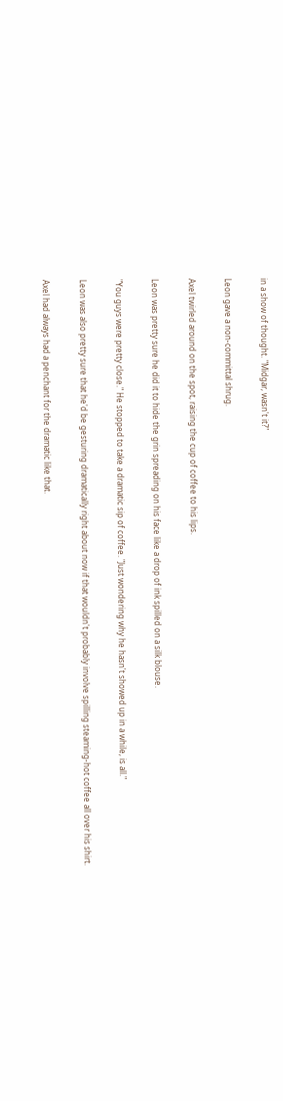in a show of thought. "Midgar, wasn't it?"

Leon gave a non-committal shrug.

Axel twirled around on the spot, raising the cup of coffee to his lips.

Leon was pretty sure he did it to hide the grin spreading on his face like a drop of ink spilled on a silk blouse.

"You guys were pretty close." He stopped to take a dramatic sip of coffee. "Just wondering why he hasn't showed up in a while, is all."

Leon was also pretty sure that he'd be gesturing dramatically right about now if that wouldn't probably involve spilling steaming-hot coffee all over his shirt.

Axel had always had a penchant for the dramatic like that.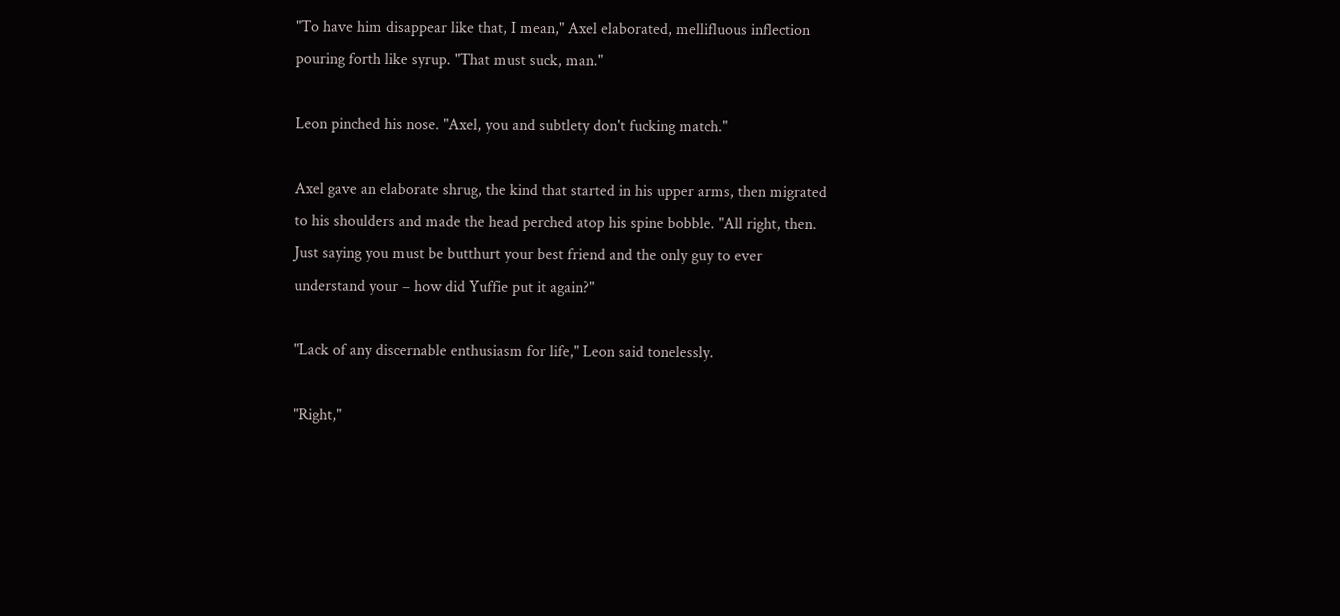"To have him disappear like that, I mean," Axel elaborated, mellifluous inflection pouring forth like syrup. "That must suck, man."

Leon pinched his nose. "Axel, you and subtlety don't fucking match."

Axel gave an elaborate shrug, the kind that started in his upper arms, then migrated to his shoulders and made the head perched atop his spine bobble. "All right, then. Just saying you must be butthurt your best friend and the only guy to ever understand your – how did Yuffie put it again?"

"Lack of any discernable enthusiasm for life," Leon said tonelessly.

"Right,"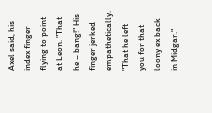Axel said, his index finger flying to point at Leon. "That he – bang!" His finger jerked empathetically. "That he left you for that loony ex back in Midgar."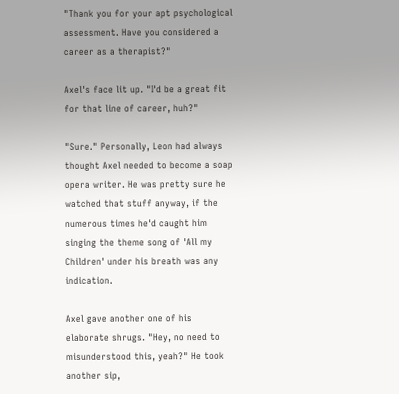"Thank you for your apt psychological assessment. Have you considered a career as a therapist?"

Axel's face lit up. "I'd be a great fit for that line of career, huh?"

"Sure." Personally, Leon had always thought Axel needed to become a soap opera writer. He was pretty sure he watched that stuff anyway, if the numerous times he'd caught him singing the theme song of 'All my Children' under his breath was any indication.

Axel gave another one of his elaborate shrugs. "Hey, no need to misunderstood this, yeah?" He took another sip,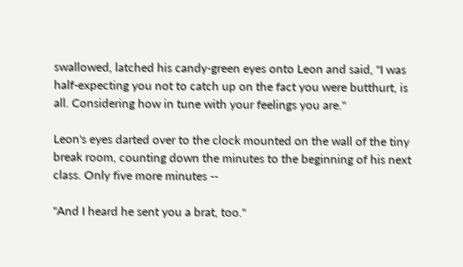swallowed, latched his candy-green eyes onto Leon and said, "I was half-expecting you not to catch up on the fact you were butthurt, is all. Considering how in tune with your feelings you are."

Leon's eyes darted over to the clock mounted on the wall of the tiny break room, counting down the minutes to the beginning of his next class. Only five more minutes --

"And I heard he sent you a brat, too."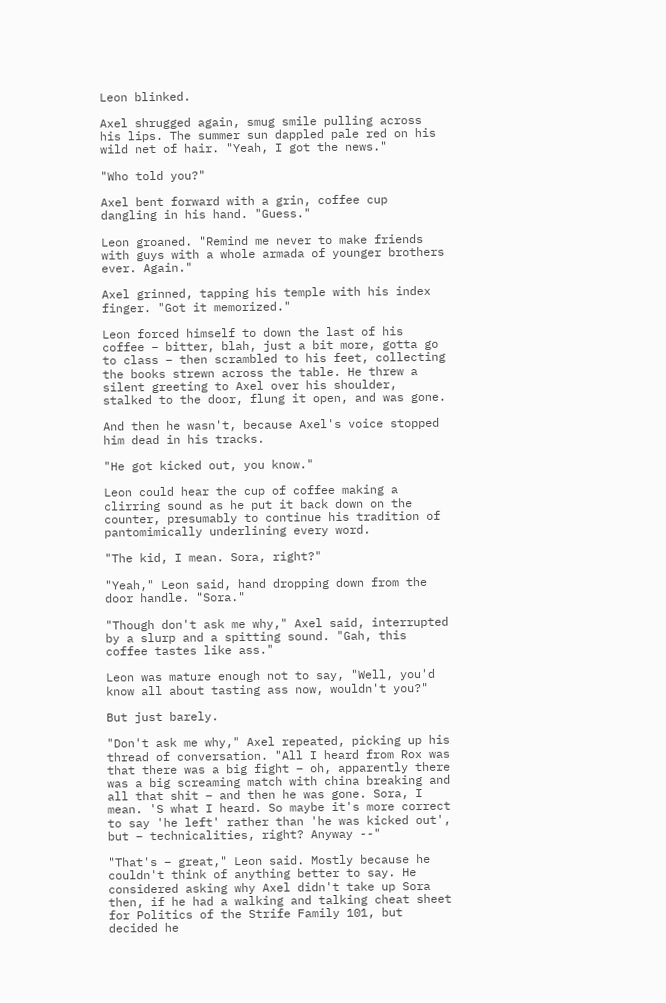Leon blinked.

Axel shrugged again, smug smile pulling across his lips. The summer sun dappled pale red on his wild net of hair. "Yeah, I got the news."

"Who told you?"

Axel bent forward with a grin, coffee cup dangling in his hand. "Guess."

Leon groaned. "Remind me never to make friends with guys with a whole armada of younger brothers ever. Again."

Axel grinned, tapping his temple with his index finger. "Got it memorized."

Leon forced himself to down the last of his coffee – bitter, blah, just a bit more, gotta go to class – then scrambled to his feet, collecting the books strewn across the table. He threw a silent greeting to Axel over his shoulder, stalked to the door, flung it open, and was gone.

And then he wasn't, because Axel's voice stopped him dead in his tracks.

"He got kicked out, you know."

Leon could hear the cup of coffee making a clirring sound as he put it back down on the counter, presumably to continue his tradition of pantomimically underlining every word.

"The kid, I mean. Sora, right?"

"Yeah," Leon said, hand dropping down from the door handle. "Sora."

"Though don't ask me why," Axel said, interrupted by a slurp and a spitting sound. "Gah, this coffee tastes like ass."

Leon was mature enough not to say, "Well, you'd know all about tasting ass now, wouldn't you?"

But just barely.

"Don't ask me why," Axel repeated, picking up his thread of conversation. "All I heard from Rox was that there was a big fight – oh, apparently there was a big screaming match with china breaking and all that shit – and then he was gone. Sora, I mean. 'S what I heard. So maybe it's more correct to say 'he left' rather than 'he was kicked out', but – technicalities, right? Anyway --"

"That's – great," Leon said. Mostly because he couldn't think of anything better to say. He considered asking why Axel didn't take up Sora then, if he had a walking and talking cheat sheet for Politics of the Strife Family 101, but decided he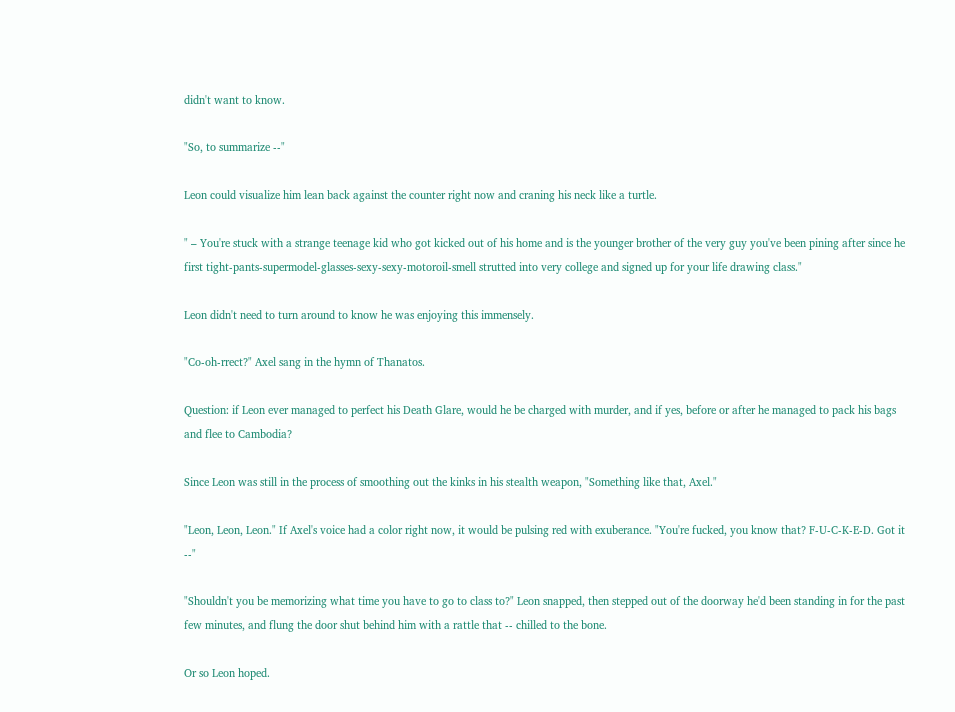didn't want to know.

"So, to summarize --"

Leon could visualize him lean back against the counter right now and craning his neck like a turtle.

" – You're stuck with a strange teenage kid who got kicked out of his home and is the younger brother of the very guy you've been pining after since he first tight-pants-supermodel-glasses-sexy-sexy-motoroil-smell strutted into very college and signed up for your life drawing class."

Leon didn't need to turn around to know he was enjoying this immensely.

"Co-oh-rrect?" Axel sang in the hymn of Thanatos.

Question: if Leon ever managed to perfect his Death Glare, would he be charged with murder, and if yes, before or after he managed to pack his bags and flee to Cambodia?

Since Leon was still in the process of smoothing out the kinks in his stealth weapon, "Something like that, Axel."

"Leon, Leon, Leon." If Axel's voice had a color right now, it would be pulsing red with exuberance. "You're fucked, you know that? F-U-C-K-E-D. Got it --"

"Shouldn't you be memorizing what time you have to go to class to?" Leon snapped, then stepped out of the doorway he'd been standing in for the past few minutes, and flung the door shut behind him with a rattle that -- chilled to the bone.

Or so Leon hoped.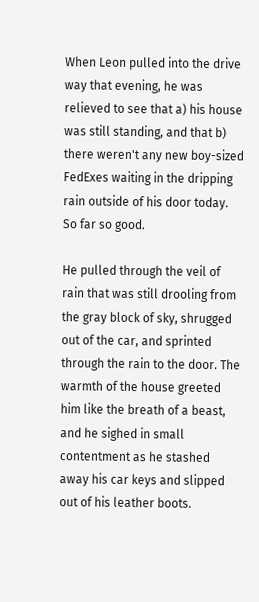When Leon pulled into the drive way that evening, he was relieved to see that a) his house was still standing, and that b) there weren't any new boy-sized FedExes waiting in the dripping rain outside of his door today. So far so good.

He pulled through the veil of rain that was still drooling from the gray block of sky, shrugged out of the car, and sprinted through the rain to the door. The warmth of the house greeted him like the breath of a beast, and he sighed in small contentment as he stashed away his car keys and slipped out of his leather boots.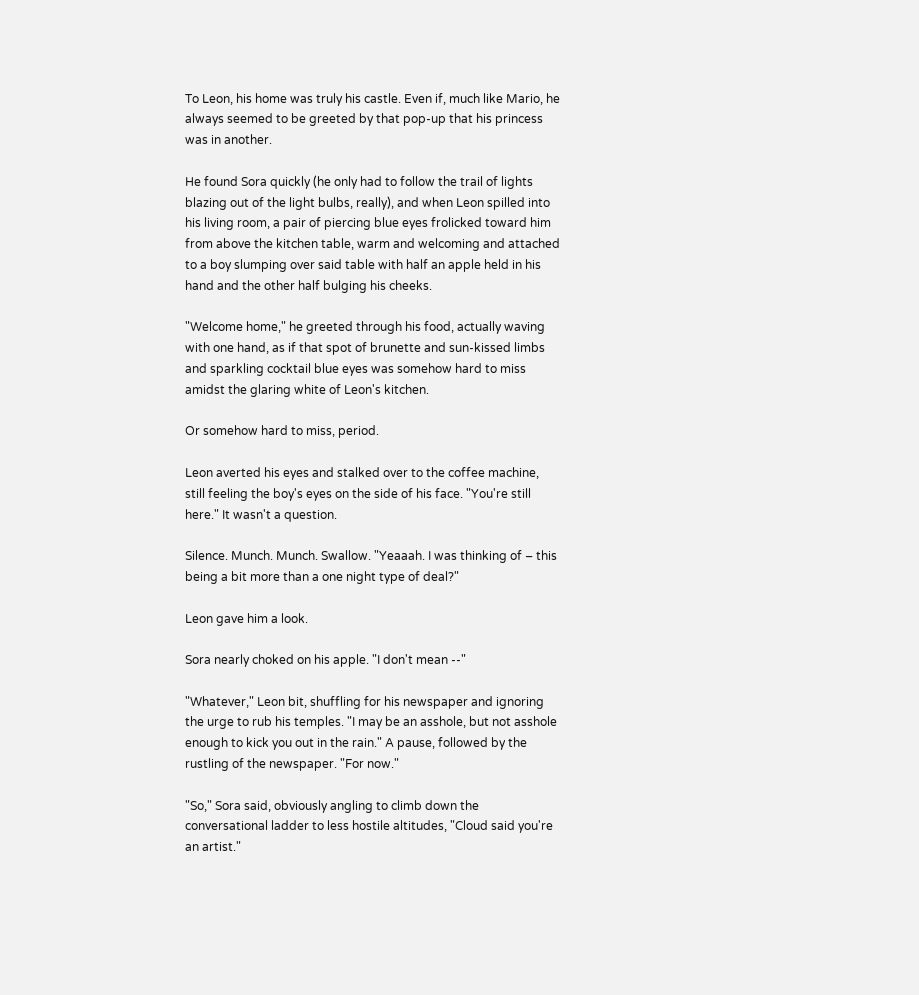To Leon, his home was truly his castle. Even if, much like Mario, he always seemed to be greeted by that pop-up that his princess was in another.

He found Sora quickly (he only had to follow the trail of lights blazing out of the light bulbs, really), and when Leon spilled into his living room, a pair of piercing blue eyes frolicked toward him from above the kitchen table, warm and welcoming and attached to a boy slumping over said table with half an apple held in his hand and the other half bulging his cheeks.

"Welcome home," he greeted through his food, actually waving with one hand, as if that spot of brunette and sun-kissed limbs and sparkling cocktail blue eyes was somehow hard to miss amidst the glaring white of Leon's kitchen.

Or somehow hard to miss, period.

Leon averted his eyes and stalked over to the coffee machine, still feeling the boy's eyes on the side of his face. "You're still here." It wasn't a question.

Silence. Munch. Munch. Swallow. "Yeaaah. I was thinking of – this being a bit more than a one night type of deal?"

Leon gave him a look.

Sora nearly choked on his apple. "I don't mean --"

"Whatever," Leon bit, shuffling for his newspaper and ignoring the urge to rub his temples. "I may be an asshole, but not asshole enough to kick you out in the rain." A pause, followed by the rustling of the newspaper. "For now."

"So," Sora said, obviously angling to climb down the conversational ladder to less hostile altitudes, "Cloud said you're an artist."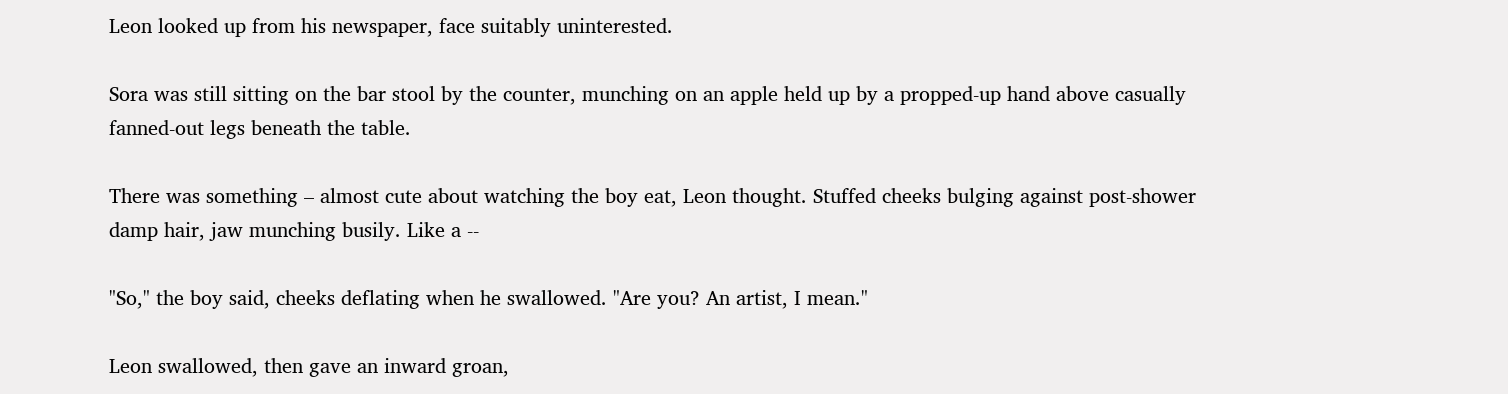Leon looked up from his newspaper, face suitably uninterested.

Sora was still sitting on the bar stool by the counter, munching on an apple held up by a propped-up hand above casually fanned-out legs beneath the table.

There was something – almost cute about watching the boy eat, Leon thought. Stuffed cheeks bulging against post-shower damp hair, jaw munching busily. Like a --

"So," the boy said, cheeks deflating when he swallowed. "Are you? An artist, I mean."

Leon swallowed, then gave an inward groan,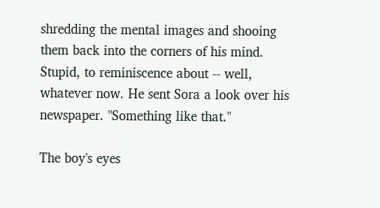shredding the mental images and shooing them back into the corners of his mind. Stupid, to reminiscence about -- well, whatever now. He sent Sora a look over his newspaper. "Something like that."

The boy's eyes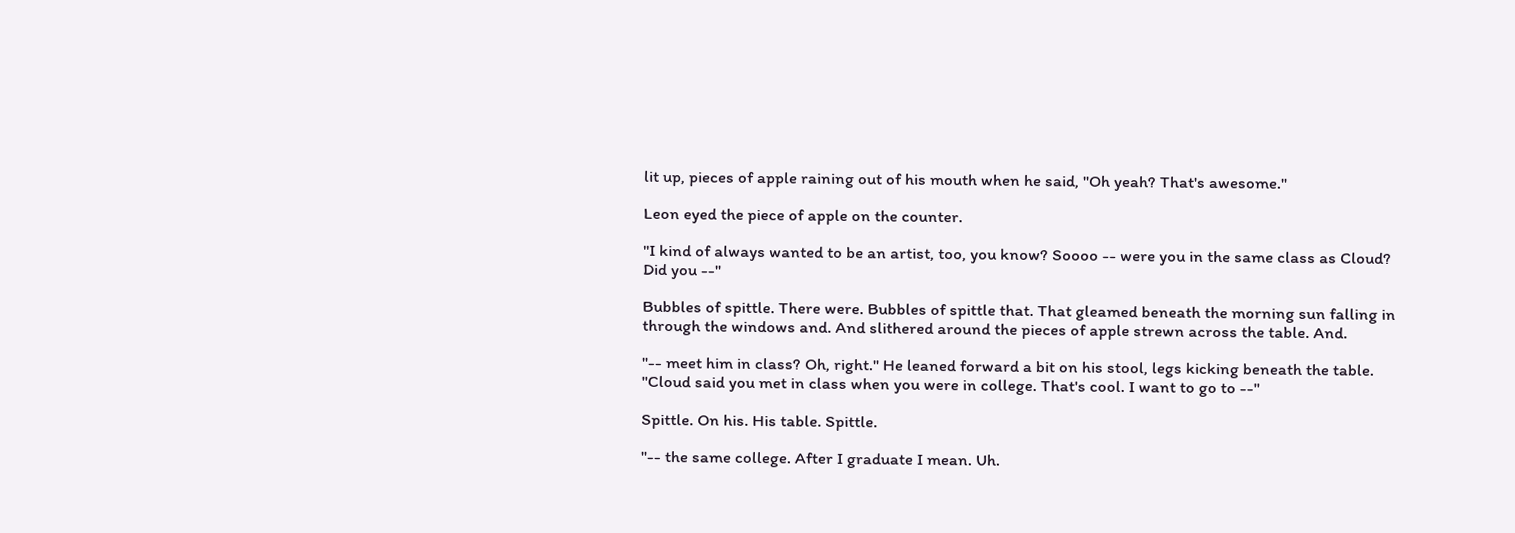lit up, pieces of apple raining out of his mouth when he said, "Oh yeah? That's awesome."

Leon eyed the piece of apple on the counter.

"I kind of always wanted to be an artist, too, you know? Soooo -- were you in the same class as Cloud? Did you --"

Bubbles of spittle. There were. Bubbles of spittle that. That gleamed beneath the morning sun falling in through the windows and. And slithered around the pieces of apple strewn across the table. And.

"-- meet him in class? Oh, right." He leaned forward a bit on his stool, legs kicking beneath the table. "Cloud said you met in class when you were in college. That's cool. I want to go to --"

Spittle. On his. His table. Spittle.

"-- the same college. After I graduate I mean. Uh.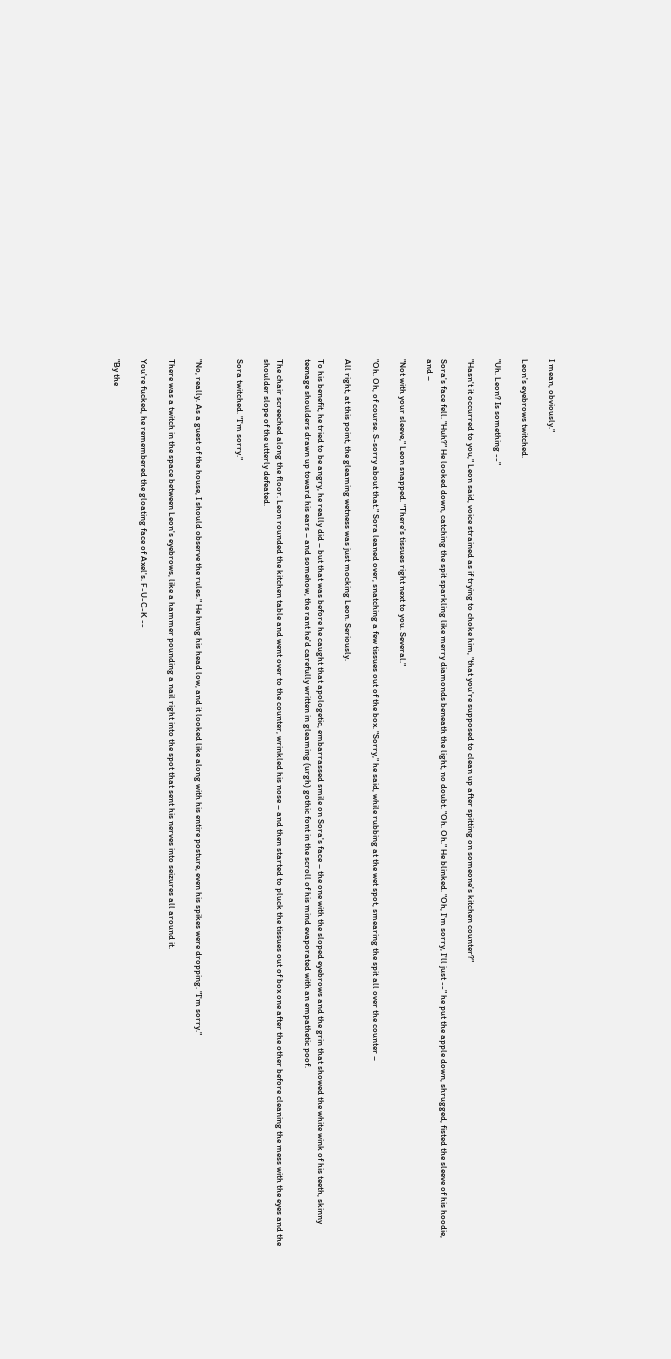I mean, obviously."

Leon's eyebrows twitched.

"Uh. Leon? Is something --"

"Hasn't it occurred to you," Leon said, voice strained as if trying to choke him, "that you're supposed to clean up after spitting on someone's kitchen counter?"

Sora's face fell. "Huh?" He looked down, catching the spit sparkling like merry diamonds beneath the light, no doubt. "Oh. Oh." He blinked. "Oh, I'm sorry, I'll just --" he put the apple down, shrugged, fisted the sleeve of his hoodie, and –

"Not with your sleeve," Leon snapped. "There's tissues right next to you. Several."

"Oh. Oh, of course. S-sorry about that." Sora leaned over, snatching a few tissues out of the box. "Sorry," he said, while rubbing at the wet spot, smearing the spit all over the counter –

All right, at this point, the gleaming wetness was just mocking Leon. Seriously.

To his benefit, he tried to be angry, he really did – but that was before he caught that apologetic, embarrassed smile on Sora's face – the one with the sloped eyebrows and the grin that showed the white wink of his teeth, skinny teenage shoulders drawn up toward his ears – and somehow, the rant he'd carefully written in gleaming (urgh) gothic font in the scroll of his mind evaporated with an empathetic poof.

The chair screeched along the floor. Leon rounded the kitchen table and went over to the counter, wrinkled his nose – and then started to pluck the tissues out of box one after the other before cleaning the mess with the eyes and the shoulder slope of the utterly defeated.

Sora twitched. "I'm sorry."


"No, really. As a guest of the house, I should observe the rules." He hung his head low, and it looked like along with his entire posture, even his spikes were dropping. "I'm sorry."

There was a twitch in the space between Leon's eyebrows, like a hammer pounding a nail right into the spot that sent his nerves into seizures all around it.

You're fucked, he remembered the gloating face of Axel's. F-U-C-K --

"By the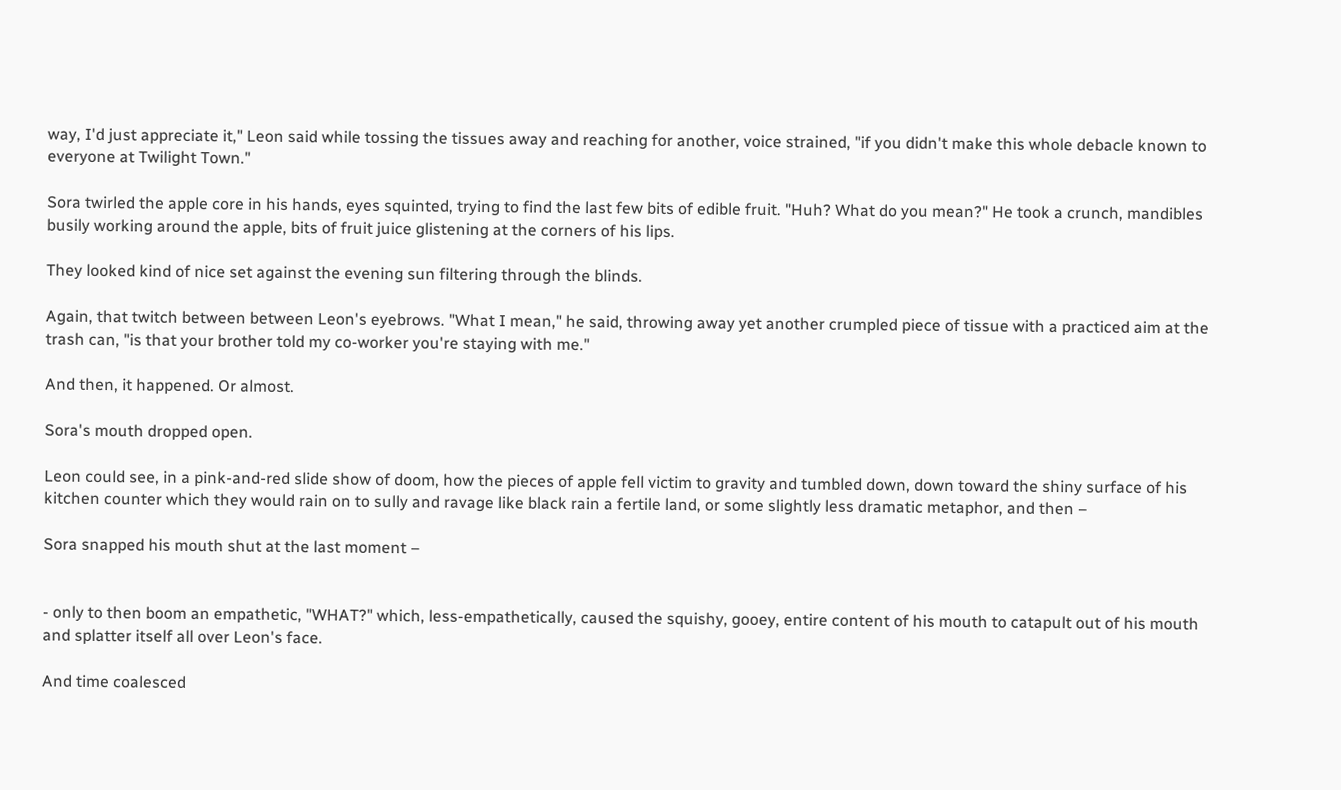way, I'd just appreciate it," Leon said while tossing the tissues away and reaching for another, voice strained, "if you didn't make this whole debacle known to everyone at Twilight Town."

Sora twirled the apple core in his hands, eyes squinted, trying to find the last few bits of edible fruit. "Huh? What do you mean?" He took a crunch, mandibles busily working around the apple, bits of fruit juice glistening at the corners of his lips.

They looked kind of nice set against the evening sun filtering through the blinds.

Again, that twitch between between Leon's eyebrows. "What I mean," he said, throwing away yet another crumpled piece of tissue with a practiced aim at the trash can, "is that your brother told my co-worker you're staying with me."

And then, it happened. Or almost.

Sora's mouth dropped open.

Leon could see, in a pink-and-red slide show of doom, how the pieces of apple fell victim to gravity and tumbled down, down toward the shiny surface of his kitchen counter which they would rain on to sully and ravage like black rain a fertile land, or some slightly less dramatic metaphor, and then –

Sora snapped his mouth shut at the last moment –


- only to then boom an empathetic, "WHAT?" which, less-empathetically, caused the squishy, gooey, entire content of his mouth to catapult out of his mouth and splatter itself all over Leon's face.

And time coalesced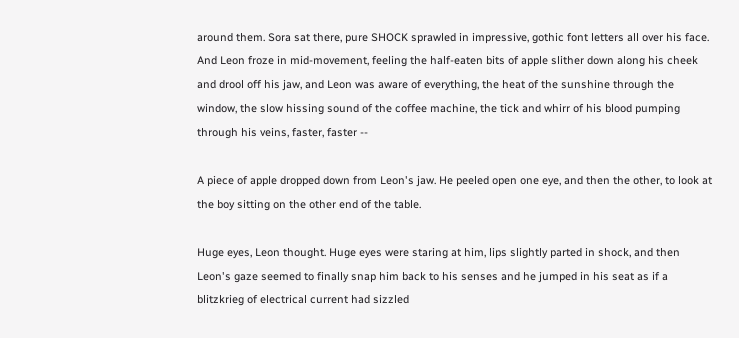around them. Sora sat there, pure SHOCK sprawled in impressive, gothic font letters all over his face. And Leon froze in mid-movement, feeling the half-eaten bits of apple slither down along his cheek and drool off his jaw, and Leon was aware of everything, the heat of the sunshine through the window, the slow hissing sound of the coffee machine, the tick and whirr of his blood pumping through his veins, faster, faster --

A piece of apple dropped down from Leon's jaw. He peeled open one eye, and then the other, to look at the boy sitting on the other end of the table.

Huge eyes, Leon thought. Huge eyes were staring at him, lips slightly parted in shock, and then Leon's gaze seemed to finally snap him back to his senses and he jumped in his seat as if a blitzkrieg of electrical current had sizzled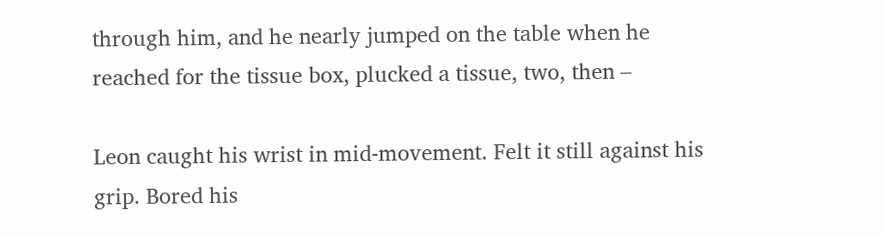through him, and he nearly jumped on the table when he reached for the tissue box, plucked a tissue, two, then –

Leon caught his wrist in mid-movement. Felt it still against his grip. Bored his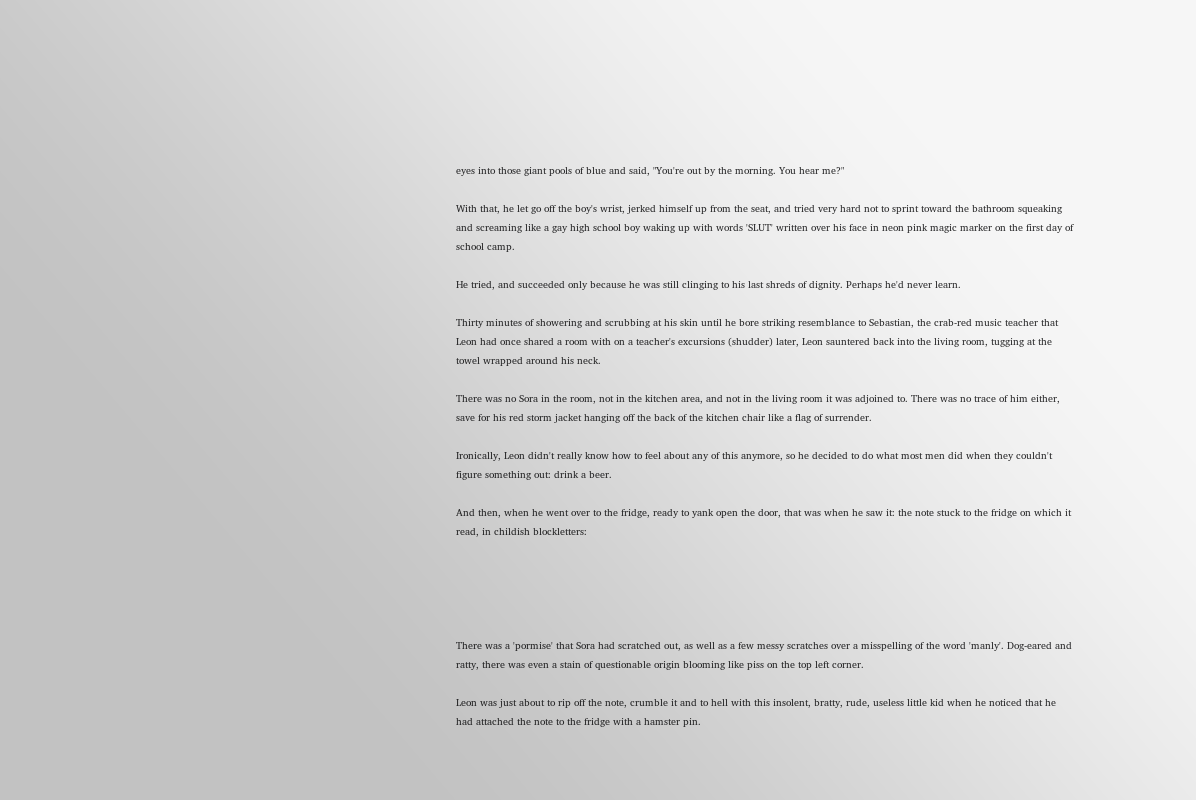eyes into those giant pools of blue and said, "You're out by the morning. You hear me?"

With that, he let go off the boy's wrist, jerked himself up from the seat, and tried very hard not to sprint toward the bathroom squeaking and screaming like a gay high school boy waking up with words 'SLUT' written over his face in neon pink magic marker on the first day of school camp.

He tried, and succeeded only because he was still clinging to his last shreds of dignity. Perhaps he'd never learn.

Thirty minutes of showering and scrubbing at his skin until he bore striking resemblance to Sebastian, the crab-red music teacher that Leon had once shared a room with on a teacher's excursions (shudder) later, Leon sauntered back into the living room, tugging at the towel wrapped around his neck.

There was no Sora in the room, not in the kitchen area, and not in the living room it was adjoined to. There was no trace of him either, save for his red storm jacket hanging off the back of the kitchen chair like a flag of surrender.

Ironically, Leon didn't really know how to feel about any of this anymore, so he decided to do what most men did when they couldn't figure something out: drink a beer.

And then, when he went over to the fridge, ready to yank open the door, that was when he saw it: the note stuck to the fridge on which it read, in childish blockletters:





There was a 'pormise' that Sora had scratched out, as well as a few messy scratches over a misspelling of the word 'manly'. Dog-eared and ratty, there was even a stain of questionable origin blooming like piss on the top left corner.

Leon was just about to rip off the note, crumble it and to hell with this insolent, bratty, rude, useless little kid when he noticed that he had attached the note to the fridge with a hamster pin.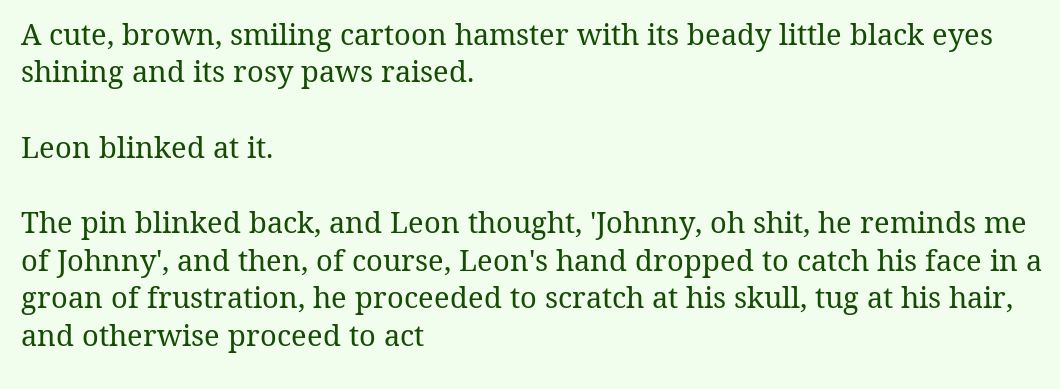A cute, brown, smiling cartoon hamster with its beady little black eyes shining and its rosy paws raised.

Leon blinked at it.

The pin blinked back, and Leon thought, 'Johnny, oh shit, he reminds me of Johnny', and then, of course, Leon's hand dropped to catch his face in a groan of frustration, he proceeded to scratch at his skull, tug at his hair, and otherwise proceed to act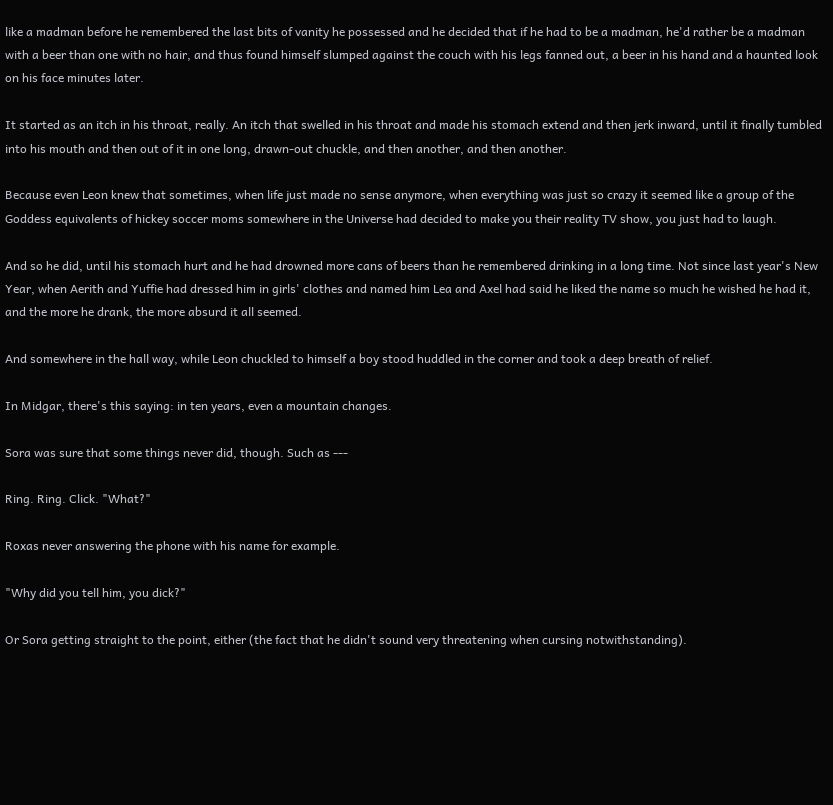like a madman before he remembered the last bits of vanity he possessed and he decided that if he had to be a madman, he'd rather be a madman with a beer than one with no hair, and thus found himself slumped against the couch with his legs fanned out, a beer in his hand and a haunted look on his face minutes later.

It started as an itch in his throat, really. An itch that swelled in his throat and made his stomach extend and then jerk inward, until it finally tumbled into his mouth and then out of it in one long, drawn-out chuckle, and then another, and then another.

Because even Leon knew that sometimes, when life just made no sense anymore, when everything was just so crazy it seemed like a group of the Goddess equivalents of hickey soccer moms somewhere in the Universe had decided to make you their reality TV show, you just had to laugh.

And so he did, until his stomach hurt and he had drowned more cans of beers than he remembered drinking in a long time. Not since last year's New Year, when Aerith and Yuffie had dressed him in girls' clothes and named him Lea and Axel had said he liked the name so much he wished he had it, and the more he drank, the more absurd it all seemed.

And somewhere in the hall way, while Leon chuckled to himself a boy stood huddled in the corner and took a deep breath of relief.

In Midgar, there's this saying: in ten years, even a mountain changes.

Sora was sure that some things never did, though. Such as ---

Ring. Ring. Click. "What?"

Roxas never answering the phone with his name for example.

"Why did you tell him, you dick?"

Or Sora getting straight to the point, either (the fact that he didn't sound very threatening when cursing notwithstanding).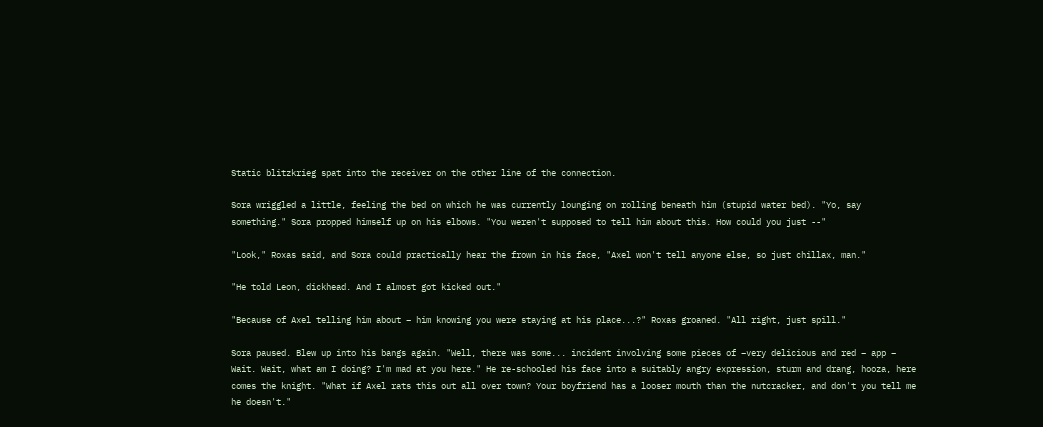Static blitzkrieg spat into the receiver on the other line of the connection.

Sora wriggled a little, feeling the bed on which he was currently lounging on rolling beneath him (stupid water bed). "Yo, say something." Sora propped himself up on his elbows. "You weren't supposed to tell him about this. How could you just --"

"Look," Roxas said, and Sora could practically hear the frown in his face, "Axel won't tell anyone else, so just chillax, man."

"He told Leon, dickhead. And I almost got kicked out."

"Because of Axel telling him about – him knowing you were staying at his place...?" Roxas groaned. "All right, just spill."

Sora paused. Blew up into his bangs again. "Well, there was some... incident involving some pieces of –very delicious and red – app – Wait. Wait, what am I doing? I'm mad at you here." He re-schooled his face into a suitably angry expression, sturm and drang, hooza, here comes the knight. "What if Axel rats this out all over town? Your boyfriend has a looser mouth than the nutcracker, and don't you tell me he doesn't."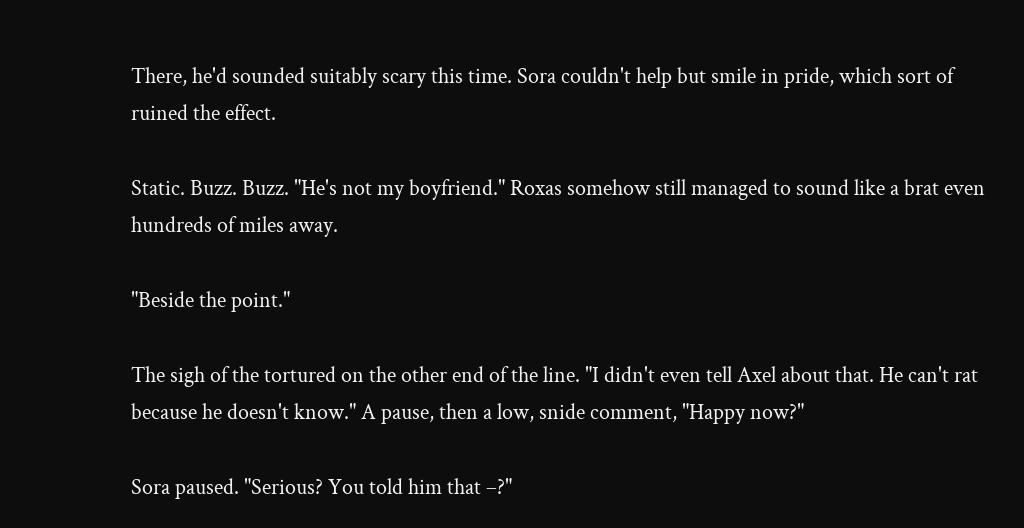There, he'd sounded suitably scary this time. Sora couldn't help but smile in pride, which sort of ruined the effect.

Static. Buzz. Buzz. "He's not my boyfriend." Roxas somehow still managed to sound like a brat even hundreds of miles away.

"Beside the point."

The sigh of the tortured on the other end of the line. "I didn't even tell Axel about that. He can't rat because he doesn't know." A pause, then a low, snide comment, "Happy now?"

Sora paused. "Serious? You told him that –?"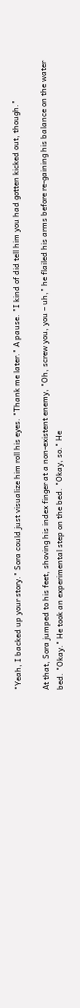"Yeah, I backed up your story." Sora could just visualize him roll his eyes. "Thank me later." A pause. "I kind of did tell him you had gotten kicked out, though."

At that, Sora jumped to his feet, shoving his index finger at a non-existent enemy, "Oh, screw you, you – uh," he flailed his arms before re-gaining his balance on the water bed. "Okay." He took an experimental step on the bed. "Okay, so." He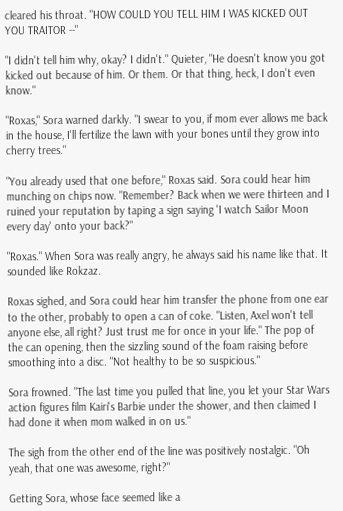cleared his throat. "HOW COULD YOU TELL HIM I WAS KICKED OUT YOU TRAITOR --"

"I didn't tell him why, okay? I didn't." Quieter, "He doesn't know you got kicked out because of him. Or them. Or that thing, heck, I don't even know."

"Roxas," Sora warned darkly. "I swear to you, if mom ever allows me back in the house, I'll fertilize the lawn with your bones until they grow into cherry trees."

"You already used that one before," Roxas said. Sora could hear him munching on chips now. "Remember? Back when we were thirteen and I ruined your reputation by taping a sign saying 'I watch Sailor Moon every day' onto your back?"

"Roxas." When Sora was really angry, he always said his name like that. It sounded like Rokzaz.

Roxas sighed, and Sora could hear him transfer the phone from one ear to the other, probably to open a can of coke. "Listen, Axel won't tell anyone else, all right? Just trust me for once in your life." The pop of the can opening, then the sizzling sound of the foam raising before smoothing into a disc. "Not healthy to be so suspicious."

Sora frowned. "The last time you pulled that line, you let your Star Wars action figures film Kairi's Barbie under the shower, and then claimed I had done it when mom walked in on us."

The sigh from the other end of the line was positively nostalgic. "Oh yeah, that one was awesome, right?"

Getting Sora, whose face seemed like a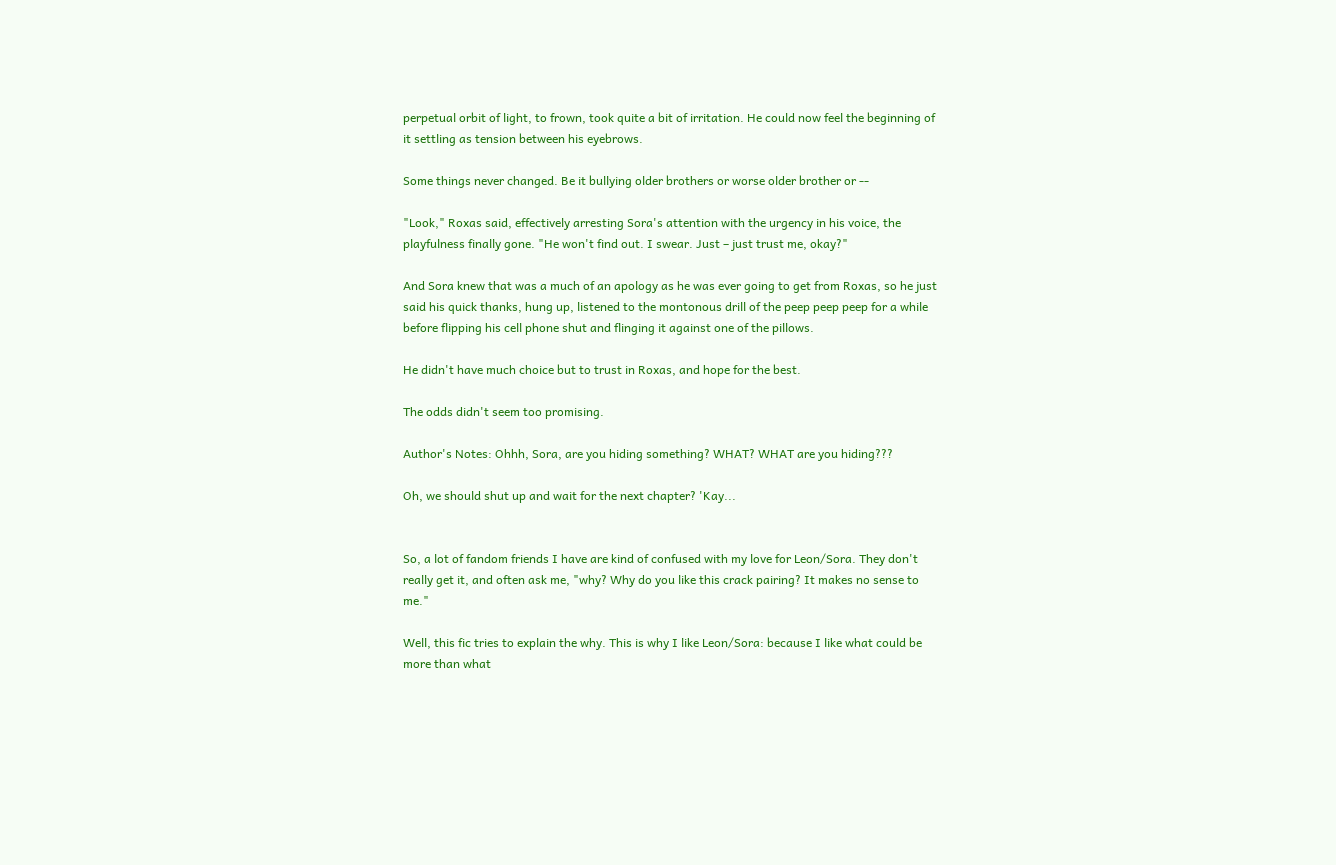perpetual orbit of light, to frown, took quite a bit of irritation. He could now feel the beginning of it settling as tension between his eyebrows.

Some things never changed. Be it bullying older brothers or worse older brother or --

"Look," Roxas said, effectively arresting Sora's attention with the urgency in his voice, the playfulness finally gone. "He won't find out. I swear. Just – just trust me, okay?"

And Sora knew that was a much of an apology as he was ever going to get from Roxas, so he just said his quick thanks, hung up, listened to the montonous drill of the peep peep peep for a while before flipping his cell phone shut and flinging it against one of the pillows.

He didn't have much choice but to trust in Roxas, and hope for the best.

The odds didn't seem too promising.

Author's Notes: Ohhh, Sora, are you hiding something? WHAT? WHAT are you hiding???

Oh, we should shut up and wait for the next chapter? 'Kay...


So, a lot of fandom friends I have are kind of confused with my love for Leon/Sora. They don't really get it, and often ask me, "why? Why do you like this crack pairing? It makes no sense to me."

Well, this fic tries to explain the why. This is why I like Leon/Sora: because I like what could be more than what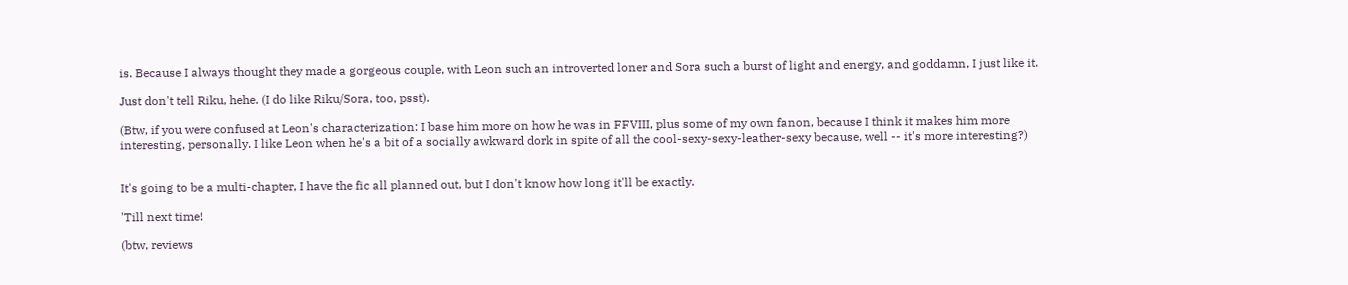is. Because I always thought they made a gorgeous couple, with Leon such an introverted loner and Sora such a burst of light and energy, and goddamn, I just like it.

Just don't tell Riku, hehe. (I do like Riku/Sora, too, psst).

(Btw, if you were confused at Leon's characterization: I base him more on how he was in FFVIII, plus some of my own fanon, because I think it makes him more interesting, personally. I like Leon when he's a bit of a socially awkward dork in spite of all the cool-sexy-sexy-leather-sexy because, well -- it's more interesting?)


It's going to be a multi-chapter, I have the fic all planned out, but I don't know how long it'll be exactly.

'Till next time!

(btw, reviews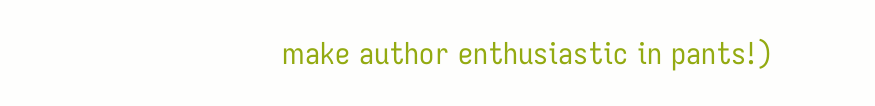make author enthusiastic in pants!)